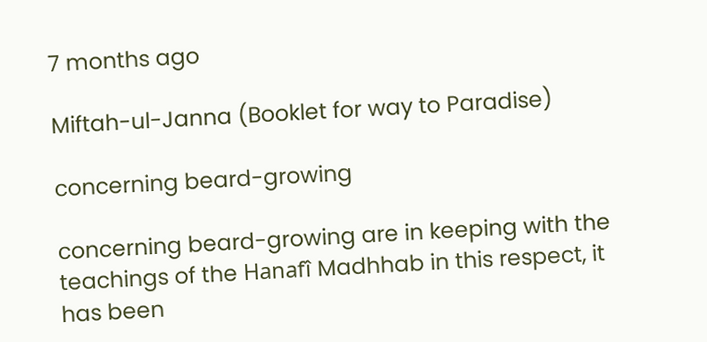7 months ago

Miftah-ul-Janna (Booklet for way to Paradise)

concerning beard-growing

concerning beard-growing are in keeping with the teachings of the Hanafî Madhhab in this respect, it has been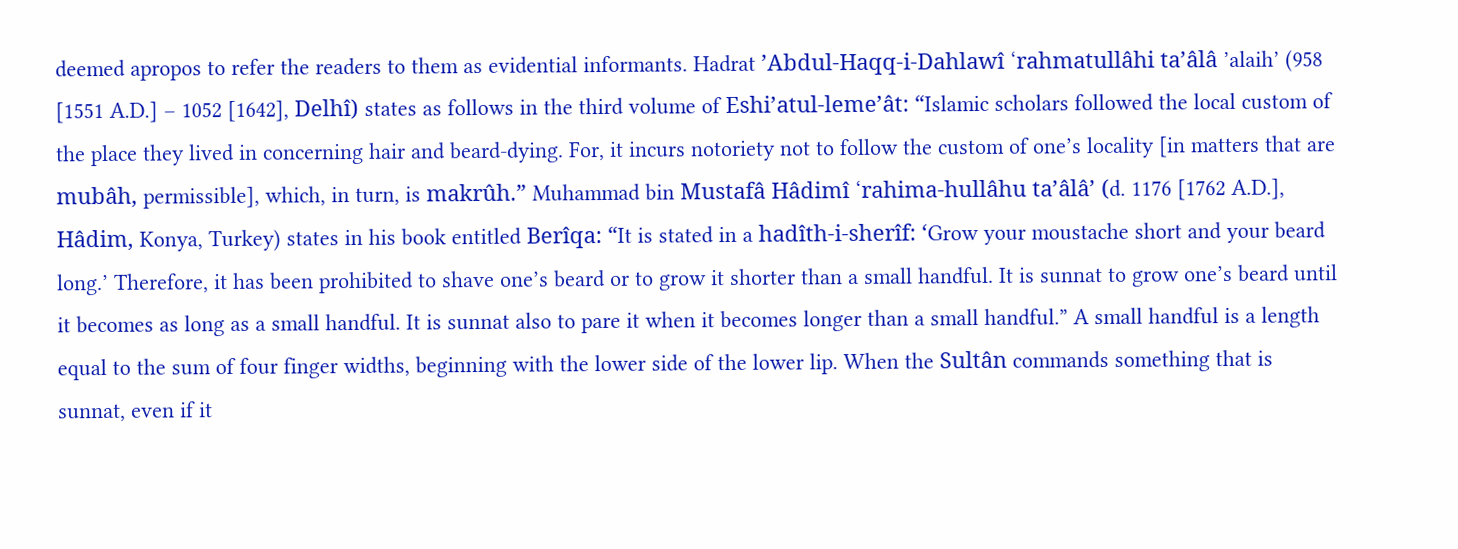deemed apropos to refer the readers to them as evidential informants. Hadrat ’Abdul-Haqq-i-Dahlawî ‘rahmatullâhi ta’âlâ ’alaih’ (958 [1551 A.D.] – 1052 [1642], Delhî) states as follows in the third volume of Eshi’atul-leme’ât: “Islamic scholars followed the local custom of the place they lived in concerning hair and beard-dying. For, it incurs notoriety not to follow the custom of one’s locality [in matters that are mubâh, permissible], which, in turn, is makrûh.” Muhammad bin Mustafâ Hâdimî ‘rahima-hullâhu ta’âlâ’ (d. 1176 [1762 A.D.], Hâdim, Konya, Turkey) states in his book entitled Berîqa: “It is stated in a hadîth-i-sherîf: ‘Grow your moustache short and your beard long.’ Therefore, it has been prohibited to shave one’s beard or to grow it shorter than a small handful. It is sunnat to grow one’s beard until it becomes as long as a small handful. It is sunnat also to pare it when it becomes longer than a small handful.” A small handful is a length equal to the sum of four finger widths, beginning with the lower side of the lower lip. When the Sultân commands something that is sunnat, even if it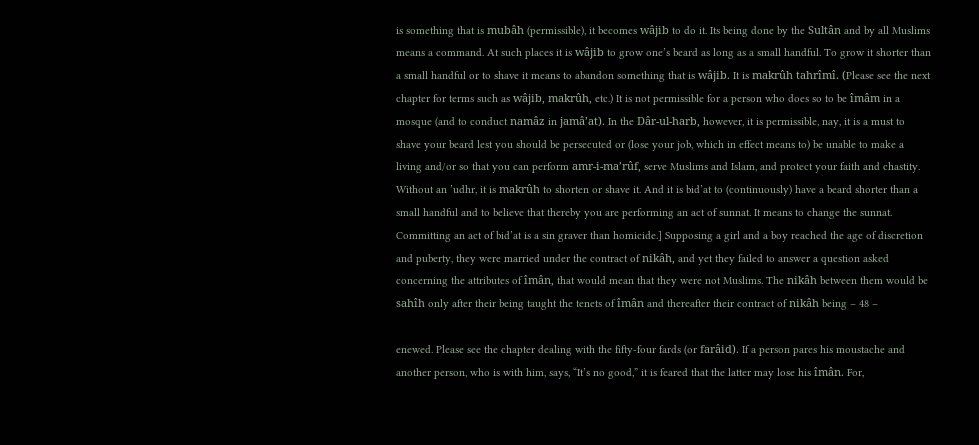is something that is mubâh (permissible), it becomes wâjib to do it. Its being done by the Sultân and by all Muslims means a command. At such places it is wâjib to grow one’s beard as long as a small handful. To grow it shorter than a small handful or to shave it means to abandon something that is wâjib. It is makrûh tahrîmî. (Please see the next chapter for terms such as wâjib, makrûh, etc.) It is not permissible for a person who does so to be îmâm in a mosque (and to conduct namâz in jamâ’at). In the Dâr-ul-harb, however, it is permissible, nay, it is a must to shave your beard lest you should be persecuted or (lose your job, which in effect means to) be unable to make a living and/or so that you can perform amr-i-ma’rûf, serve Muslims and Islam, and protect your faith and chastity. Without an ’udhr, it is makrûh to shorten or shave it. And it is bid’at to (continuously) have a beard shorter than a small handful and to believe that thereby you are performing an act of sunnat. It means to change the sunnat. Committing an act of bid’at is a sin graver than homicide.] Supposing a girl and a boy reached the age of discretion and puberty, they were married under the contract of nikâh, and yet they failed to answer a question asked concerning the attributes of îmân, that would mean that they were not Muslims. The nikâh between them would be sahîh only after their being taught the tenets of îmân and thereafter their contract of nikâh being – 48 –

enewed. Please see the chapter dealing with the fifty-four fards (or farâid). If a person pares his moustache and another person, who is with him, says, “It’s no good,” it is feared that the latter may lose his îmân. For,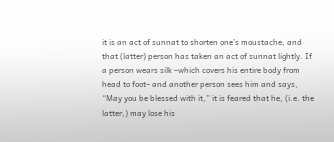it is an act of sunnat to shorten one’s moustache, and that (latter) person has taken an act of sunnat lightly. If a person wears silk –which covers his entire body from head to foot– and another person sees him and says, “May you be blessed with it,” it is feared that he, (i.e. the latter,) may lose his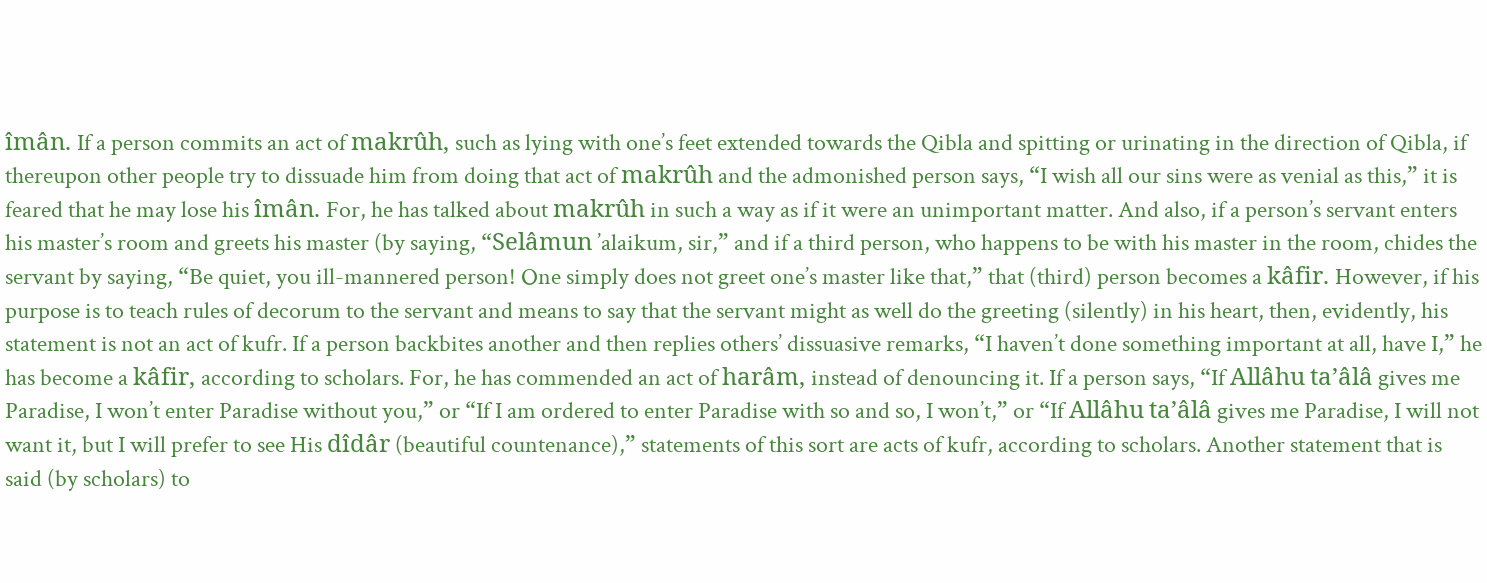îmân. If a person commits an act of makrûh, such as lying with one’s feet extended towards the Qibla and spitting or urinating in the direction of Qibla, if thereupon other people try to dissuade him from doing that act of makrûh and the admonished person says, “I wish all our sins were as venial as this,” it is feared that he may lose his îmân. For, he has talked about makrûh in such a way as if it were an unimportant matter. And also, if a person’s servant enters his master’s room and greets his master (by saying, “Selâmun ’alaikum, sir,” and if a third person, who happens to be with his master in the room, chides the servant by saying, “Be quiet, you ill-mannered person! One simply does not greet one’s master like that,” that (third) person becomes a kâfir. However, if his purpose is to teach rules of decorum to the servant and means to say that the servant might as well do the greeting (silently) in his heart, then, evidently, his statement is not an act of kufr. If a person backbites another and then replies others’ dissuasive remarks, “I haven’t done something important at all, have I,” he has become a kâfir, according to scholars. For, he has commended an act of harâm, instead of denouncing it. If a person says, “If Allâhu ta’âlâ gives me Paradise, I won’t enter Paradise without you,” or “If I am ordered to enter Paradise with so and so, I won’t,” or “If Allâhu ta’âlâ gives me Paradise, I will not want it, but I will prefer to see His dîdâr (beautiful countenance),” statements of this sort are acts of kufr, according to scholars. Another statement that is said (by scholars) to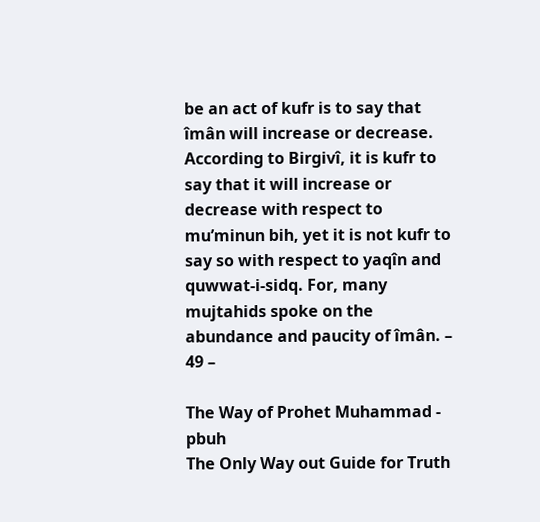be an act of kufr is to say that îmân will increase or decrease. According to Birgivî, it is kufr to say that it will increase or decrease with respect to mu’minun bih, yet it is not kufr to say so with respect to yaqîn and quwwat-i-sidq. For, many mujtahids spoke on the abundance and paucity of îmân. – 49 –

The Way of Prohet Muhammad - pbuh
The Only Way out Guide for Truth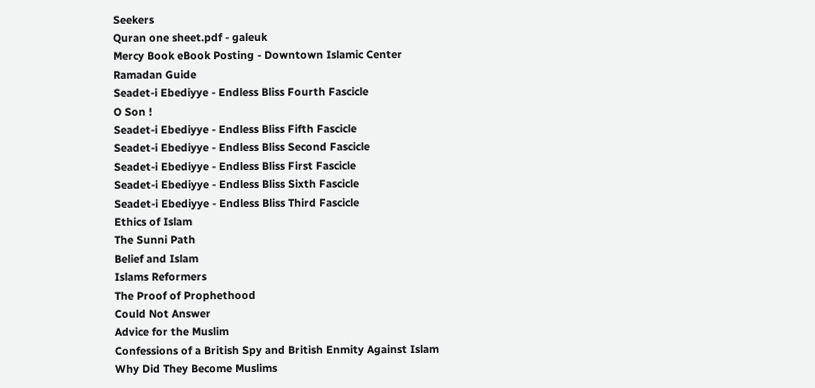Seekers
Quran one sheet.pdf - galeuk
Mercy Book eBook Posting - Downtown Islamic Center
Ramadan Guide
Seadet-i Ebediyye - Endless Bliss Fourth Fascicle
O Son !
Seadet-i Ebediyye - Endless Bliss Fifth Fascicle
Seadet-i Ebediyye - Endless Bliss Second Fascicle
Seadet-i Ebediyye - Endless Bliss First Fascicle
Seadet-i Ebediyye - Endless Bliss Sixth Fascicle
Seadet-i Ebediyye - Endless Bliss Third Fascicle
Ethics of Islam
The Sunni Path
Belief and Islam
Islams Reformers
The Proof of Prophethood
Could Not Answer
Advice for the Muslim
Confessions of a British Spy and British Enmity Against Islam
Why Did They Become Muslims